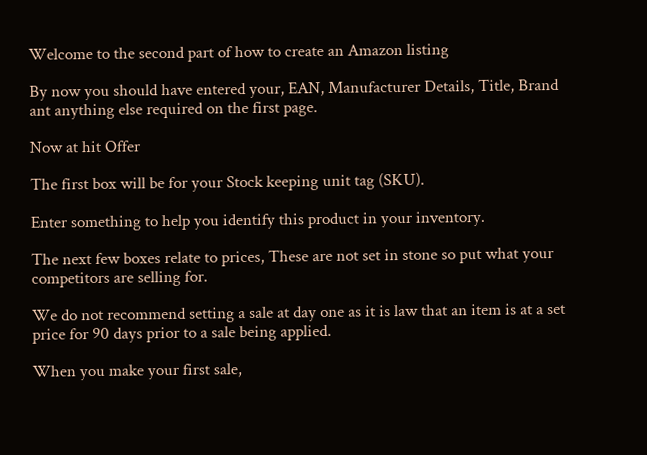Welcome to the second part of how to create an Amazon listing

By now you should have entered your, EAN, Manufacturer Details, Title, Brand ant anything else required on the first page.

Now at hit Offer

The first box will be for your Stock keeping unit tag (SKU).

Enter something to help you identify this product in your inventory.

The next few boxes relate to prices, These are not set in stone so put what your competitors are selling for.

We do not recommend setting a sale at day one as it is law that an item is at a set price for 90 days prior to a sale being applied.

When you make your first sale,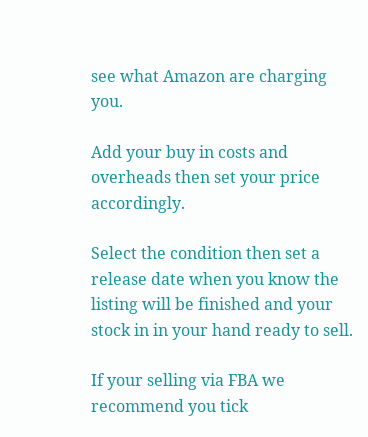see what Amazon are charging you.

Add your buy in costs and overheads then set your price accordingly.

Select the condition then set a release date when you know the listing will be finished and your stock in in your hand ready to sell.

If your selling via FBA we recommend you tick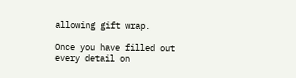allowing gift wrap.

Once you have filled out every detail on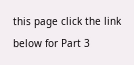this page click the link below for Part 3